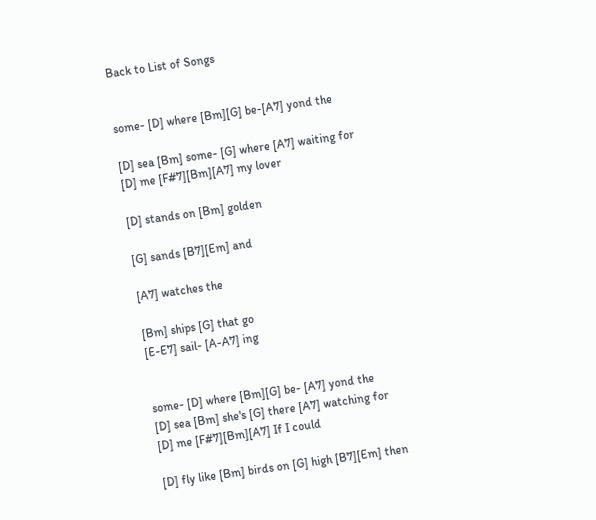Back to List of Songs


some- [D] where [Bm][G] be-[A7] yond the

[D] sea [Bm] some- [G] where [A7] waiting for
[D] me [F#7][Bm][A7] my lover

[D] stands on [Bm] golden

[G] sands [B7][Em] and

[A7] watches the

[Bm] ships [G] that go
[E-E7] sail- [A-A7] ing


some- [D] where [Bm][G] be- [A7] yond the
[D] sea [Bm] she's [G] there [A7] watching for
[D] me [F#7][Bm][A7] If I could

[D] fly like [Bm] birds on [G] high [B7][Em] then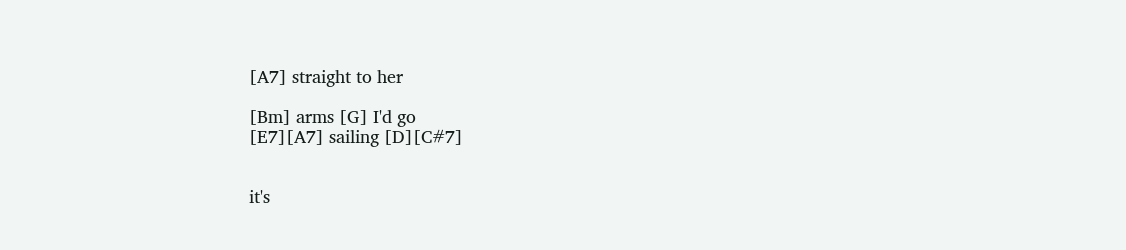[A7] straight to her

[Bm] arms [G] I'd go
[E7][A7] sailing [D][C#7]


it's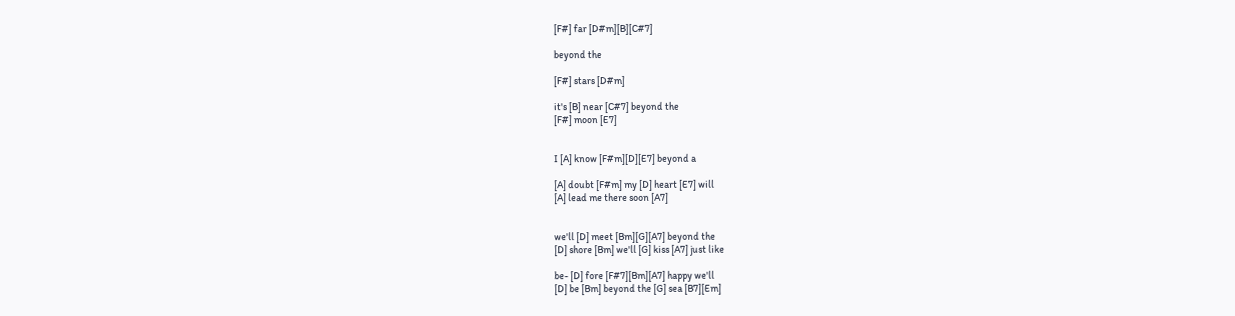[F#] far [D#m][B][C#7]

beyond the

[F#] stars [D#m]

it's [B] near [C#7] beyond the
[F#] moon [E7]


I [A] know [F#m][D][E7] beyond a

[A] doubt [F#m] my [D] heart [E7] will
[A] lead me there soon [A7]


we'll [D] meet [Bm][G][A7] beyond the
[D] shore [Bm] we'll [G] kiss [A7] just like

be- [D] fore [F#7][Bm][A7] happy we'll
[D] be [Bm] beyond the [G] sea [B7][Em]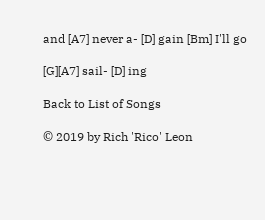and [A7] never a- [D] gain [Bm] I'll go

[G][A7] sail- [D] ing

Back to List of Songs

© 2019 by Rich 'Rico' Leon